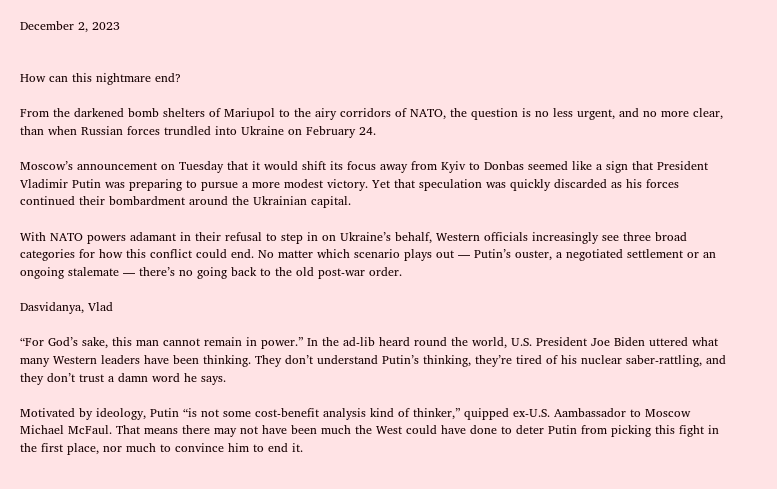December 2, 2023


How can this nightmare end?

From the darkened bomb shelters of Mariupol to the airy corridors of NATO, the question is no less urgent, and no more clear, than when Russian forces trundled into Ukraine on February 24.

Moscow’s announcement on Tuesday that it would shift its focus away from Kyiv to Donbas seemed like a sign that President Vladimir Putin was preparing to pursue a more modest victory. Yet that speculation was quickly discarded as his forces continued their bombardment around the Ukrainian capital.

With NATO powers adamant in their refusal to step in on Ukraine’s behalf, Western officials increasingly see three broad categories for how this conflict could end. No matter which scenario plays out — Putin’s ouster, a negotiated settlement or an ongoing stalemate — there’s no going back to the old post-war order.

Dasvidanya, Vlad

“For God’s sake, this man cannot remain in power.” In the ad-lib heard round the world, U.S. President Joe Biden uttered what many Western leaders have been thinking. They don’t understand Putin’s thinking, they’re tired of his nuclear saber-rattling, and they don’t trust a damn word he says.

Motivated by ideology, Putin “is not some cost-benefit analysis kind of thinker,” quipped ex-U.S. Aambassador to Moscow Michael McFaul. That means there may not have been much the West could have done to deter Putin from picking this fight in the first place, nor much to convince him to end it.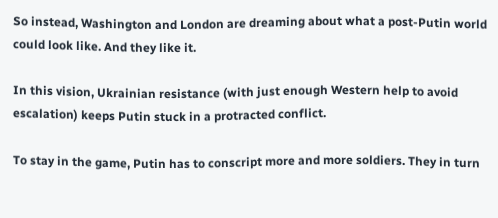So instead, Washington and London are dreaming about what a post-Putin world could look like. And they like it.

In this vision, Ukrainian resistance (with just enough Western help to avoid escalation) keeps Putin stuck in a protracted conflict.

To stay in the game, Putin has to conscript more and more soldiers. They in turn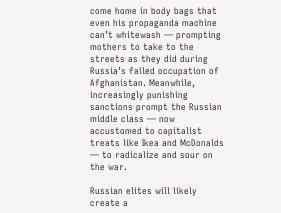come home in body bags that even his propaganda machine can’t whitewash — prompting mothers to take to the streets as they did during Russia’s failed occupation of Afghanistan. Meanwhile, increasingly punishing sanctions prompt the Russian middle class — now accustomed to capitalist treats like Ikea and McDonalds — to radicalize and sour on the war.

Russian elites will likely create a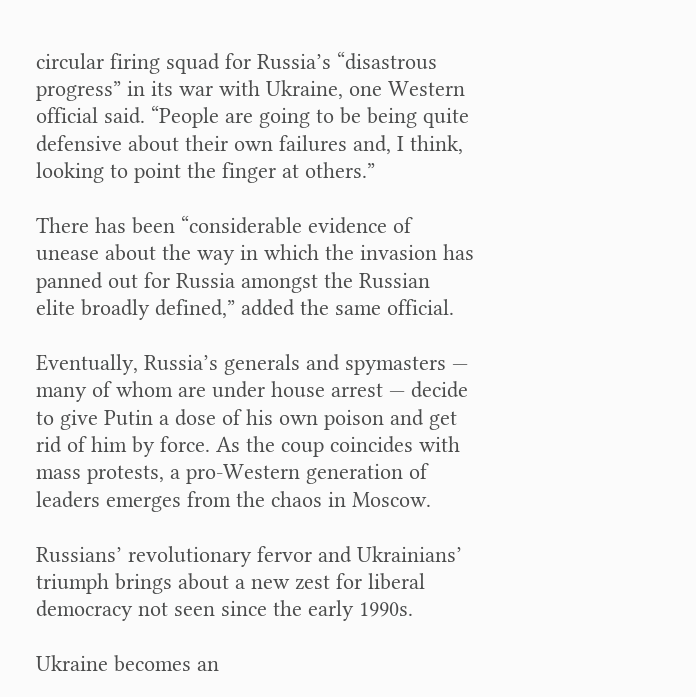circular firing squad for Russia’s “disastrous progress” in its war with Ukraine, one Western official said. “People are going to be being quite defensive about their own failures and, I think, looking to point the finger at others.”

There has been “considerable evidence of unease about the way in which the invasion has panned out for Russia amongst the Russian elite broadly defined,” added the same official.

Eventually, Russia’s generals and spymasters — many of whom are under house arrest — decide to give Putin a dose of his own poison and get rid of him by force. As the coup coincides with mass protests, a pro-Western generation of leaders emerges from the chaos in Moscow.

Russians’ revolutionary fervor and Ukrainians’ triumph brings about a new zest for liberal democracy not seen since the early 1990s.

Ukraine becomes an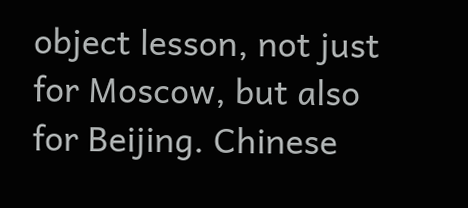object lesson, not just for Moscow, but also for Beijing. Chinese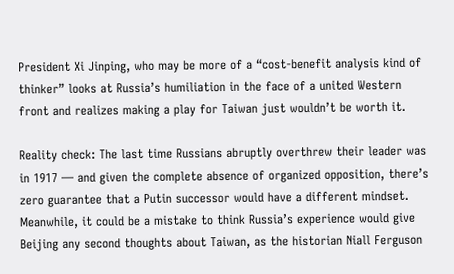President Xi Jinping, who may be more of a “cost-benefit analysis kind of thinker” looks at Russia’s humiliation in the face of a united Western front and realizes making a play for Taiwan just wouldn’t be worth it.

Reality check: The last time Russians abruptly overthrew their leader was in 1917 — and given the complete absence of organized opposition, there’s zero guarantee that a Putin successor would have a different mindset. Meanwhile, it could be a mistake to think Russia’s experience would give Beijing any second thoughts about Taiwan, as the historian Niall Ferguson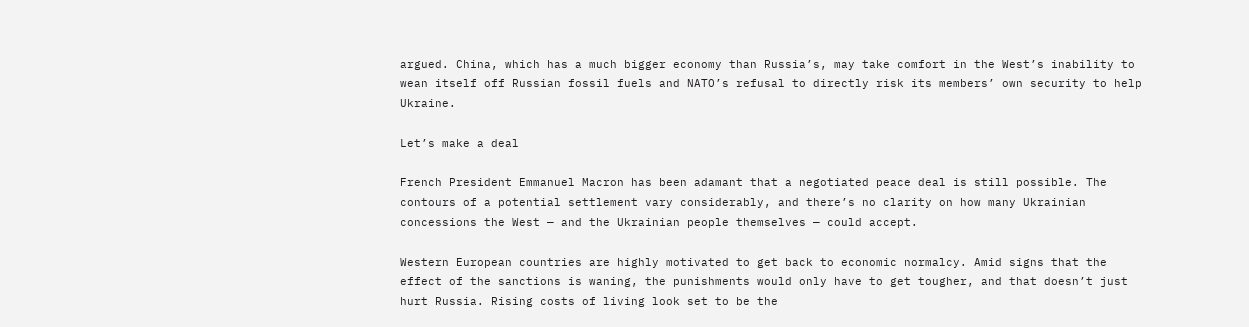argued. China, which has a much bigger economy than Russia’s, may take comfort in the West’s inability to wean itself off Russian fossil fuels and NATO’s refusal to directly risk its members’ own security to help Ukraine.

Let’s make a deal

French President Emmanuel Macron has been adamant that a negotiated peace deal is still possible. The contours of a potential settlement vary considerably, and there’s no clarity on how many Ukrainian concessions the West — and the Ukrainian people themselves — could accept.

Western European countries are highly motivated to get back to economic normalcy. Amid signs that the effect of the sanctions is waning, the punishments would only have to get tougher, and that doesn’t just hurt Russia. Rising costs of living look set to be the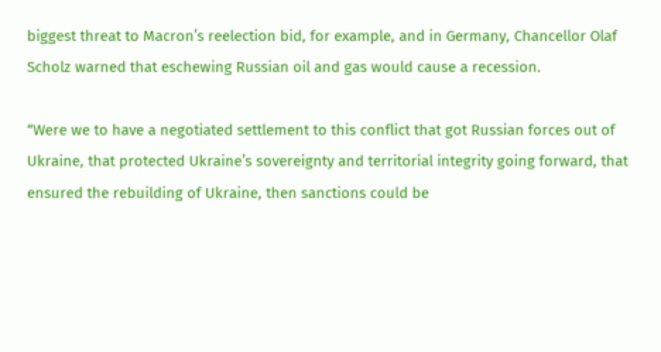biggest threat to Macron’s reelection bid, for example, and in Germany, Chancellor Olaf Scholz warned that eschewing Russian oil and gas would cause a recession.

“Were we to have a negotiated settlement to this conflict that got Russian forces out of Ukraine, that protected Ukraine’s sovereignty and territorial integrity going forward, that ensured the rebuilding of Ukraine, then sanctions could be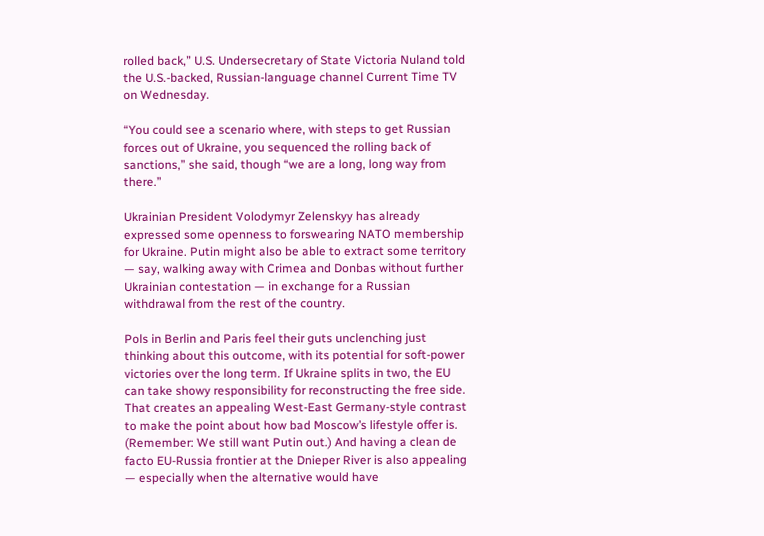rolled back,” U.S. Undersecretary of State Victoria Nuland told the U.S.-backed, Russian-language channel Current Time TV on Wednesday.

“You could see a scenario where, with steps to get Russian forces out of Ukraine, you sequenced the rolling back of sanctions,” she said, though “we are a long, long way from there.”

Ukrainian President Volodymyr Zelenskyy has already expressed some openness to forswearing NATO membership for Ukraine. Putin might also be able to extract some territory — say, walking away with Crimea and Donbas without further Ukrainian contestation — in exchange for a Russian withdrawal from the rest of the country.

Pols in Berlin and Paris feel their guts unclenching just thinking about this outcome, with its potential for soft-power victories over the long term. If Ukraine splits in two, the EU can take showy responsibility for reconstructing the free side. That creates an appealing West-East Germany-style contrast to make the point about how bad Moscow’s lifestyle offer is. (Remember: We still want Putin out.) And having a clean de facto EU-Russia frontier at the Dnieper River is also appealing — especially when the alternative would have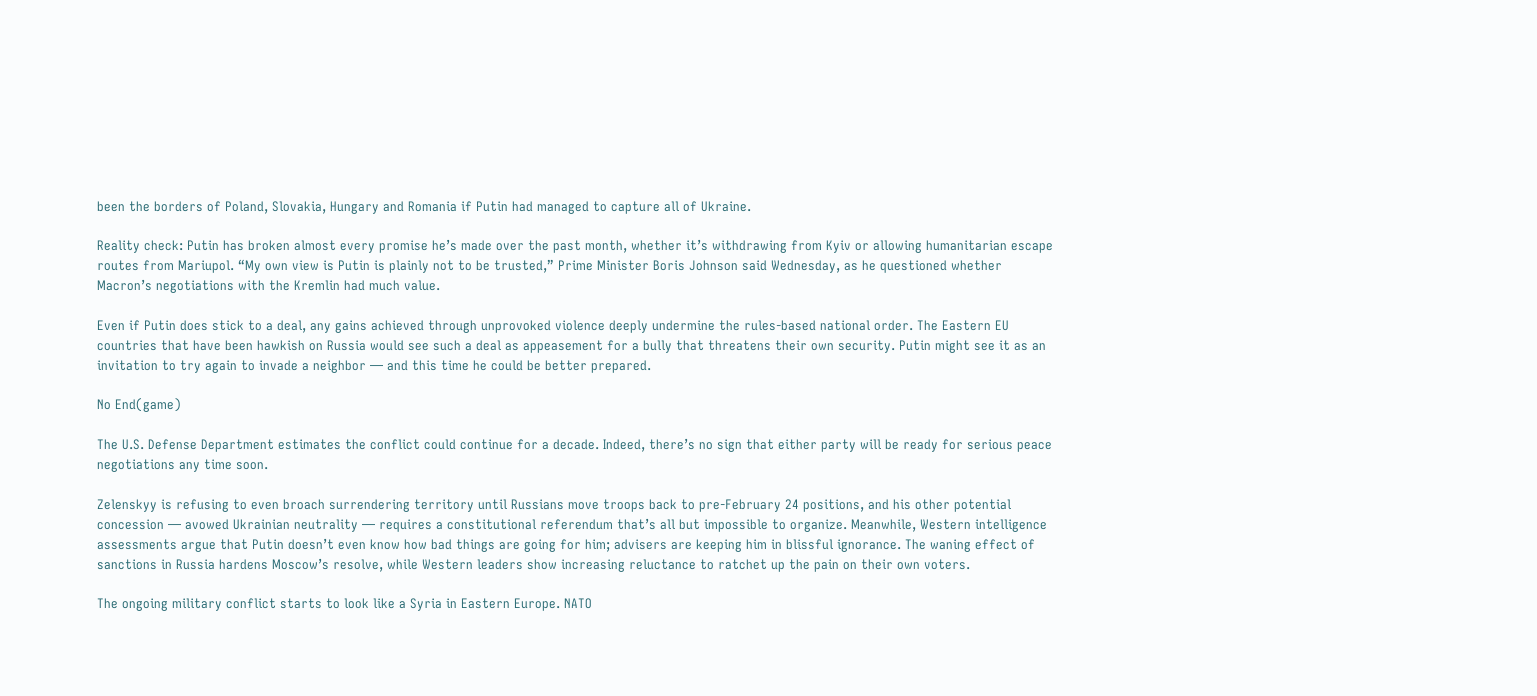been the borders of Poland, Slovakia, Hungary and Romania if Putin had managed to capture all of Ukraine.

Reality check: Putin has broken almost every promise he’s made over the past month, whether it’s withdrawing from Kyiv or allowing humanitarian escape routes from Mariupol. “My own view is Putin is plainly not to be trusted,” Prime Minister Boris Johnson said Wednesday, as he questioned whether Macron’s negotiations with the Kremlin had much value.

Even if Putin does stick to a deal, any gains achieved through unprovoked violence deeply undermine the rules-based national order. The Eastern EU countries that have been hawkish on Russia would see such a deal as appeasement for a bully that threatens their own security. Putin might see it as an invitation to try again to invade a neighbor — and this time he could be better prepared.

No End(game)

The U.S. Defense Department estimates the conflict could continue for a decade. Indeed, there’s no sign that either party will be ready for serious peace negotiations any time soon.

Zelenskyy is refusing to even broach surrendering territory until Russians move troops back to pre-February 24 positions, and his other potential concession — avowed Ukrainian neutrality — requires a constitutional referendum that’s all but impossible to organize. Meanwhile, Western intelligence assessments argue that Putin doesn’t even know how bad things are going for him; advisers are keeping him in blissful ignorance. The waning effect of sanctions in Russia hardens Moscow’s resolve, while Western leaders show increasing reluctance to ratchet up the pain on their own voters.

The ongoing military conflict starts to look like a Syria in Eastern Europe. NATO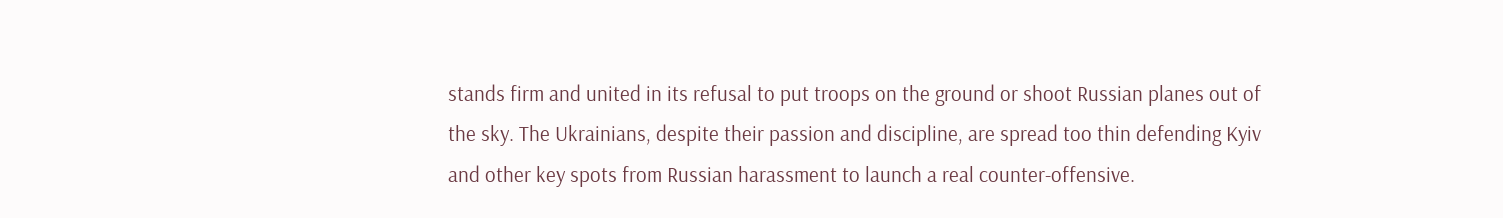stands firm and united in its refusal to put troops on the ground or shoot Russian planes out of the sky. The Ukrainians, despite their passion and discipline, are spread too thin defending Kyiv and other key spots from Russian harassment to launch a real counter-offensive.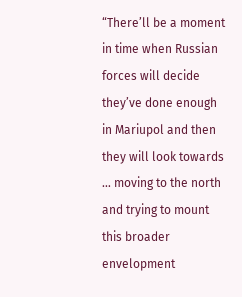“There’ll be a moment in time when Russian forces will decide they’ve done enough in Mariupol and then they will look towards … moving to the north and trying to mount this broader envelopment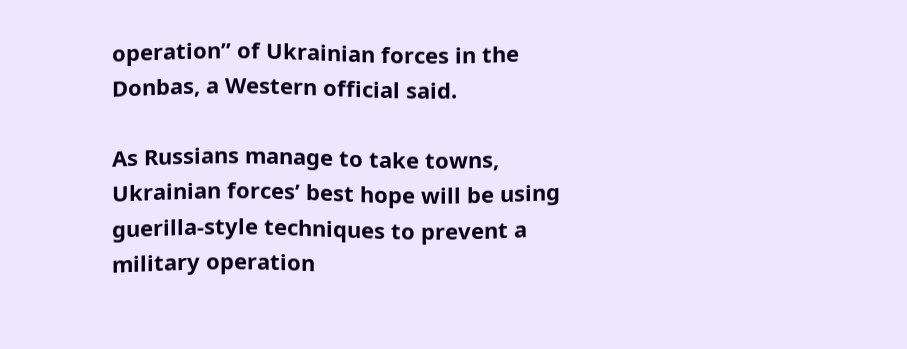operation” of Ukrainian forces in the Donbas, a Western official said.

As Russians manage to take towns, Ukrainian forces’ best hope will be using guerilla-style techniques to prevent a military operation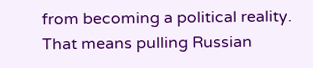from becoming a political reality. That means pulling Russian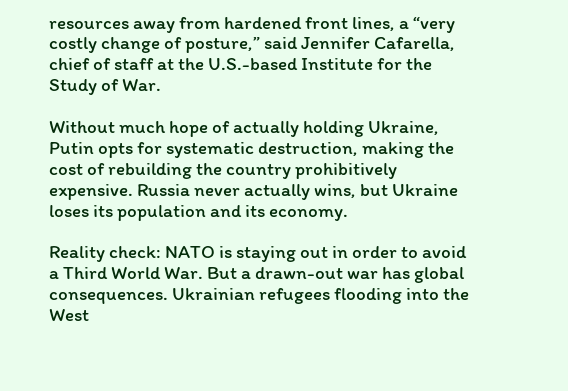resources away from hardened front lines, a “very costly change of posture,” said Jennifer Cafarella, chief of staff at the U.S.-based Institute for the Study of War.

Without much hope of actually holding Ukraine, Putin opts for systematic destruction, making the cost of rebuilding the country prohibitively expensive. Russia never actually wins, but Ukraine loses its population and its economy.

Reality check: NATO is staying out in order to avoid a Third World War. But a drawn-out war has global consequences. Ukrainian refugees flooding into the West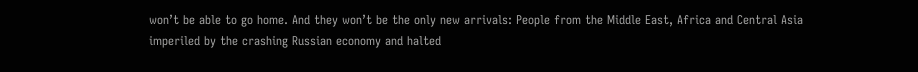won’t be able to go home. And they won’t be the only new arrivals: People from the Middle East, Africa and Central Asia imperiled by the crashing Russian economy and halted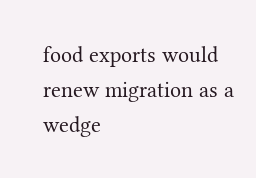food exports would renew migration as a wedge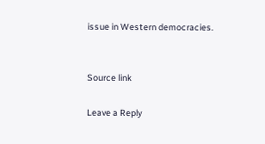issue in Western democracies.


Source link

Leave a Reply